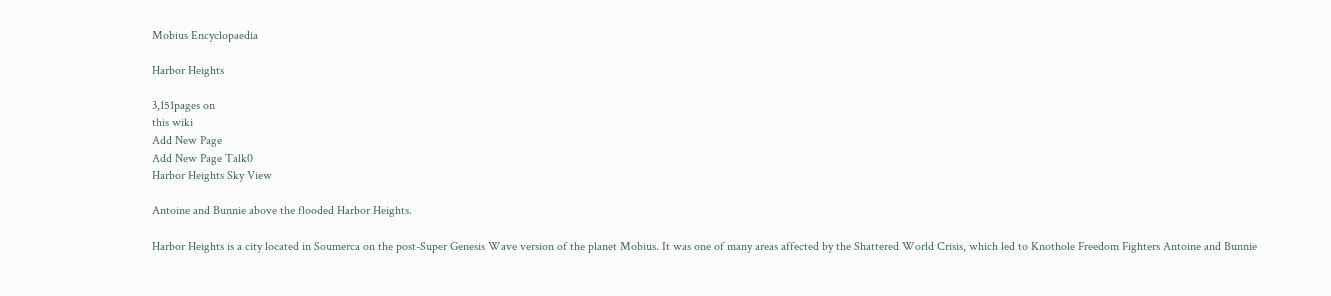Mobius Encyclopaedia

Harbor Heights

3,151pages on
this wiki
Add New Page
Add New Page Talk0
Harbor Heights Sky View

Antoine and Bunnie above the flooded Harbor Heights.

Harbor Heights is a city located in Soumerca on the post-Super Genesis Wave version of the planet Mobius. It was one of many areas affected by the Shattered World Crisis, which led to Knothole Freedom Fighters Antoine and Bunnie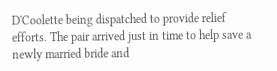D'Coolette being dispatched to provide relief efforts. The pair arrived just in time to help save a newly married bride and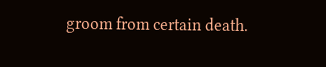groom from certain death.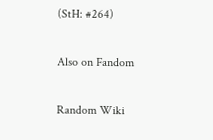(StH: #264)

Also on Fandom

Random Wiki